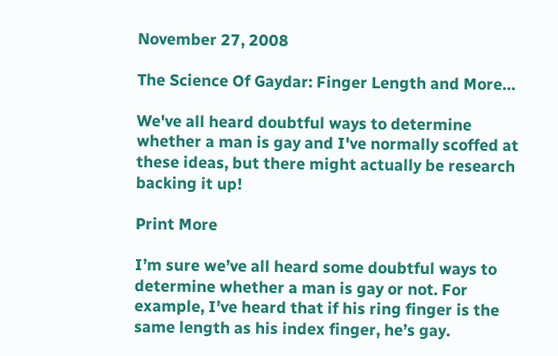November 27, 2008

The Science Of Gaydar: Finger Length and More…

We've all heard doubtful ways to determine whether a man is gay and I've normally scoffed at these ideas, but there might actually be research backing it up!

Print More

I’m sure we’ve all heard some doubtful ways to determine whether a man is gay or not. For example, I’ve heard that if his ring finger is the same length as his index finger, he’s gay.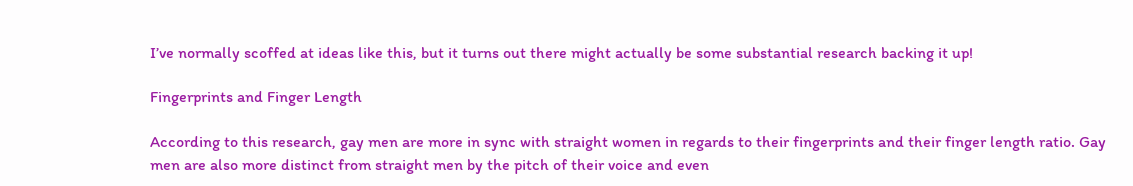I’ve normally scoffed at ideas like this, but it turns out there might actually be some substantial research backing it up!

Fingerprints and Finger Length

According to this research, gay men are more in sync with straight women in regards to their fingerprints and their finger length ratio. Gay men are also more distinct from straight men by the pitch of their voice and even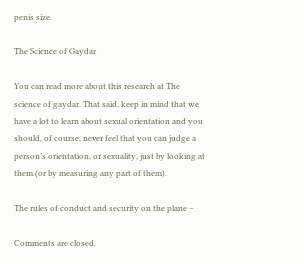penis size.

The Science of Gaydar

You can read more about this research at The science of gaydar. That said, keep in mind that we have a lot to learn about sexual orientation and you should, of course, never feel that you can judge a person’s orientation, or sexuality, just by looking at them (or by measuring any part of them).

The rules of conduct and security on the plane –

Comments are closed.